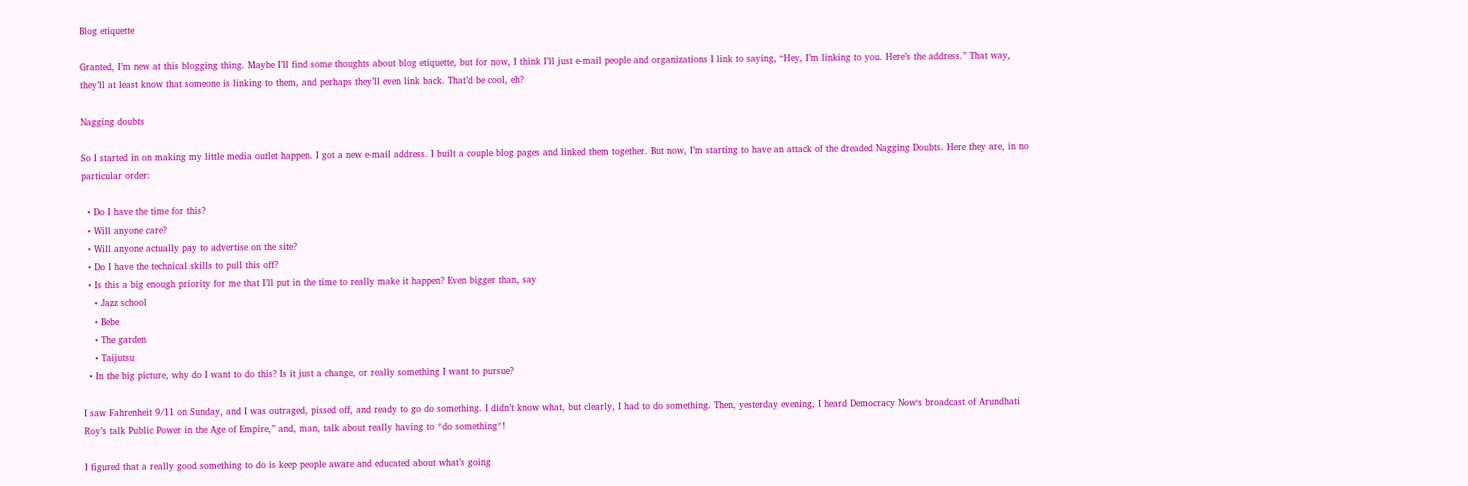Blog etiquette

Granted, I’m new at this blogging thing. Maybe I’ll find some thoughts about blog etiquette, but for now, I think I’ll just e-mail people and organizations I link to saying, “Hey, I’m linking to you. Here’s the address.” That way, they’ll at least know that someone is linking to them, and perhaps they’ll even link back. That’d be cool, eh?

Nagging doubts

So I started in on making my little media outlet happen. I got a new e-mail address. I built a couple blog pages and linked them together. But now, I’m starting to have an attack of the dreaded Nagging Doubts. Here they are, in no particular order:

  • Do I have the time for this?
  • Will anyone care?
  • Will anyone actually pay to advertise on the site?
  • Do I have the technical skills to pull this off?
  • Is this a big enough priority for me that I’ll put in the time to really make it happen? Even bigger than, say
    • Jazz school
    • Bebe
    • The garden
    • Taijutsu
  • In the big picture, why do I want to do this? Is it just a change, or really something I want to pursue?

I saw Fahrenheit 9/11 on Sunday, and I was outraged, pissed off, and ready to go do something. I didn’t know what, but clearly, I had to do something. Then, yesterday evening, I heard Democracy Now‘s broadcast of Arundhati Roy’s talk Public Power in the Age of Empire,” and, man, talk about really having to *do something*!

I figured that a really good something to do is keep people aware and educated about what’s going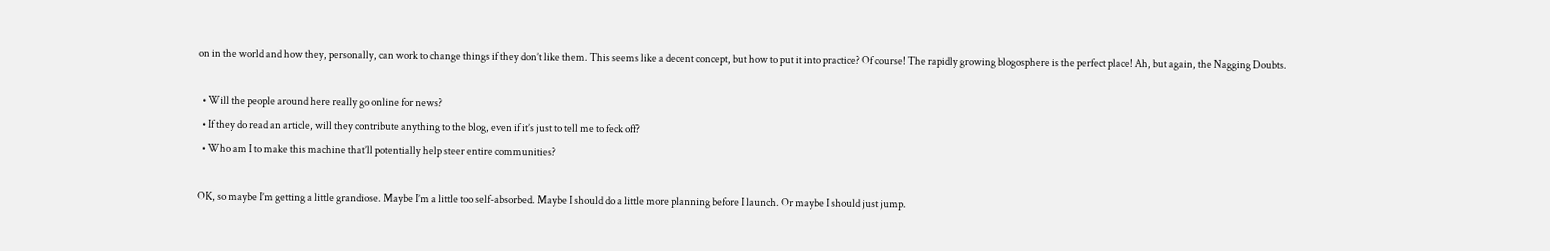on in the world and how they, personally, can work to change things if they don’t like them. This seems like a decent concept, but how to put it into practice? Of course! The rapidly growing blogosphere is the perfect place! Ah, but again, the Nagging Doubts.

  • Will the people around here really go online for news?
  • If they do read an article, will they contribute anything to the blog, even if it’s just to tell me to feck off?
  • Who am I to make this machine that’ll potentially help steer entire communities?

OK, so maybe I’m getting a little grandiose. Maybe I’m a little too self-absorbed. Maybe I should do a little more planning before I launch. Or maybe I should just jump.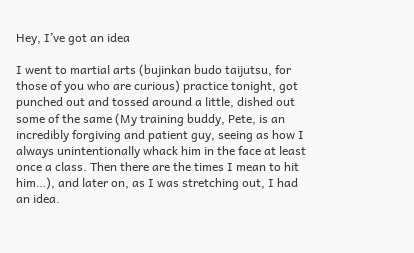Hey, I’ve got an idea

I went to martial arts (bujinkan budo taijutsu, for those of you who are curious) practice tonight, got punched out and tossed around a little, dished out some of the same (My training buddy, Pete, is an incredibly forgiving and patient guy, seeing as how I always unintentionally whack him in the face at least once a class. Then there are the times I mean to hit him…), and later on, as I was stretching out, I had an idea.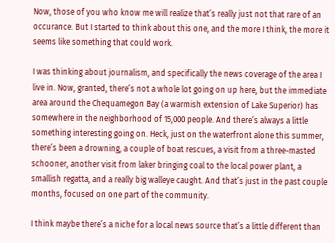Now, those of you who know me will realize that’s really just not that rare of an occurance. But I started to think about this one, and the more I think, the more it seems like something that could work.

I was thinking about journalism, and specifically the news coverage of the area I live in. Now, granted, there’s not a whole lot going on up here, but the immediate area around the Chequamegon Bay (a warmish extension of Lake Superior) has somewhere in the neighborhood of 15,000 people. And there’s always a little something interesting going on. Heck, just on the waterfront alone this summer, there’s been a drowning, a couple of boat rescues, a visit from a three-masted schooner, another visit from laker bringing coal to the local power plant, a smallish regatta, and a really big walleye caught. And that’s just in the past couple months, focused on one part of the community.

I think maybe there’s a niche for a local news source that’s a little different than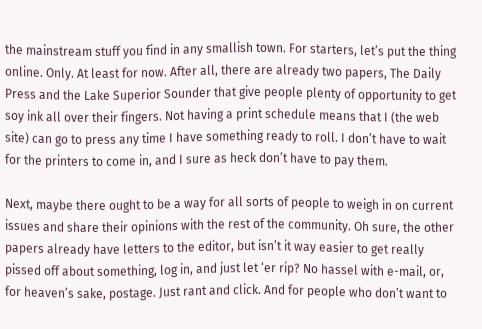the mainstream stuff you find in any smallish town. For starters, let’s put the thing online. Only. At least for now. After all, there are already two papers, The Daily Press and the Lake Superior Sounder that give people plenty of opportunity to get soy ink all over their fingers. Not having a print schedule means that I (the web site) can go to press any time I have something ready to roll. I don’t have to wait for the printers to come in, and I sure as heck don’t have to pay them.

Next, maybe there ought to be a way for all sorts of people to weigh in on current issues and share their opinions with the rest of the community. Oh sure, the other papers already have letters to the editor, but isn’t it way easier to get really pissed off about something, log in, and just let ‘er rip? No hassel with e-mail, or, for heaven’s sake, postage. Just rant and click. And for people who don’t want to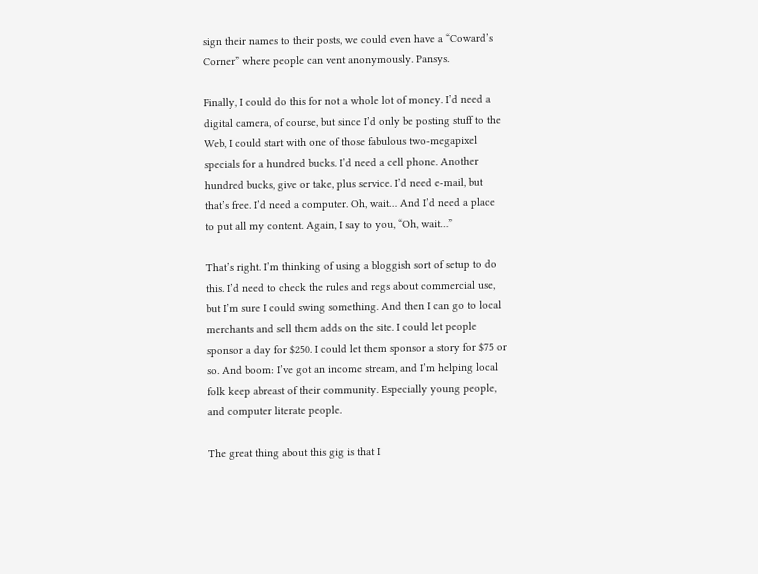sign their names to their posts, we could even have a “Coward’s Corner” where people can vent anonymously. Pansys.

Finally, I could do this for not a whole lot of money. I’d need a digital camera, of course, but since I’d only be posting stuff to the Web, I could start with one of those fabulous two-megapixel specials for a hundred bucks. I’d need a cell phone. Another hundred bucks, give or take, plus service. I’d need e-mail, but that’s free. I’d need a computer. Oh, wait… And I’d need a place to put all my content. Again, I say to you, “Oh, wait…”

That’s right. I’m thinking of using a bloggish sort of setup to do this. I’d need to check the rules and regs about commercial use, but I’m sure I could swing something. And then I can go to local merchants and sell them adds on the site. I could let people sponsor a day for $250. I could let them sponsor a story for $75 or so. And boom: I’ve got an income stream, and I’m helping local folk keep abreast of their community. Especially young people, and computer literate people.

The great thing about this gig is that I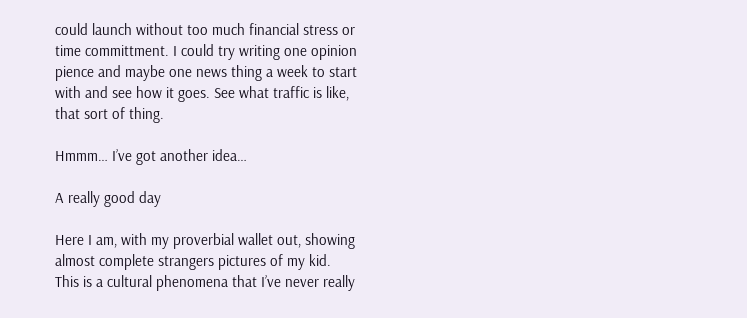could launch without too much financial stress or time committment. I could try writing one opinion pience and maybe one news thing a week to start with and see how it goes. See what traffic is like, that sort of thing.

Hmmm… I’ve got another idea…

A really good day

Here I am, with my proverbial wallet out, showing almost complete strangers pictures of my kid. This is a cultural phenomena that I’ve never really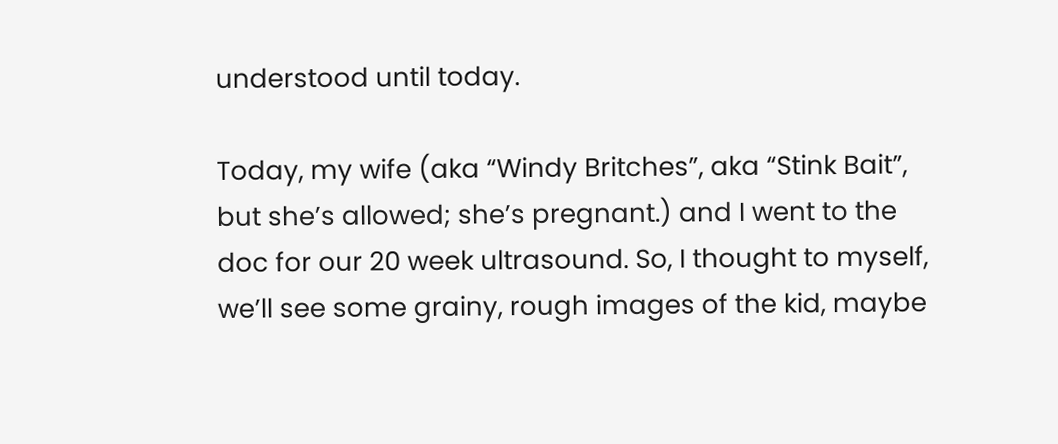understood until today.

Today, my wife (aka “Windy Britches”, aka “Stink Bait”, but she’s allowed; she’s pregnant.) and I went to the doc for our 20 week ultrasound. So, I thought to myself, we’ll see some grainy, rough images of the kid, maybe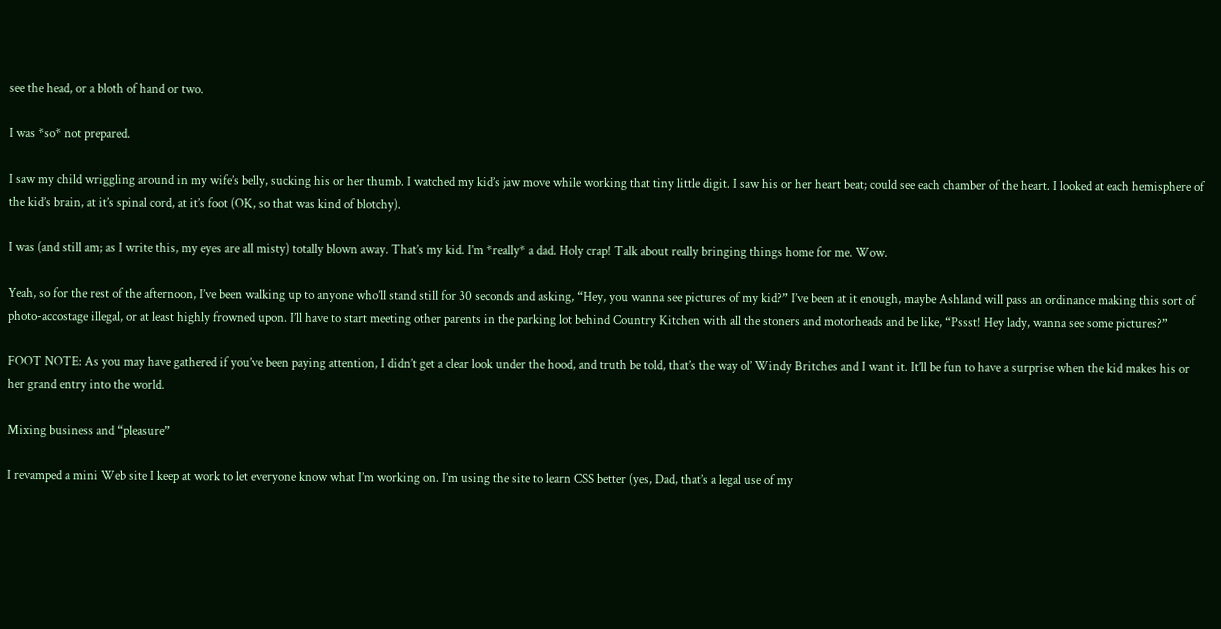see the head, or a bloth of hand or two.

I was *so* not prepared.

I saw my child wriggling around in my wife’s belly, sucking his or her thumb. I watched my kid’s jaw move while working that tiny little digit. I saw his or her heart beat; could see each chamber of the heart. I looked at each hemisphere of the kid’s brain, at it’s spinal cord, at it’s foot (OK, so that was kind of blotchy).

I was (and still am; as I write this, my eyes are all misty) totally blown away. That’s my kid. I’m *really* a dad. Holy crap! Talk about really bringing things home for me. Wow.

Yeah, so for the rest of the afternoon, I’ve been walking up to anyone who’ll stand still for 30 seconds and asking, “Hey, you wanna see pictures of my kid?” I’ve been at it enough, maybe Ashland will pass an ordinance making this sort of photo-accostage illegal, or at least highly frowned upon. I’ll have to start meeting other parents in the parking lot behind Country Kitchen with all the stoners and motorheads and be like, “Pssst! Hey lady, wanna see some pictures?”

FOOT NOTE: As you may have gathered if you’ve been paying attention, I didn’t get a clear look under the hood, and truth be told, that’s the way ol’ Windy Britches and I want it. It’ll be fun to have a surprise when the kid makes his or her grand entry into the world.

Mixing business and “pleasure”

I revamped a mini Web site I keep at work to let everyone know what I’m working on. I’m using the site to learn CSS better (yes, Dad, that’s a legal use of my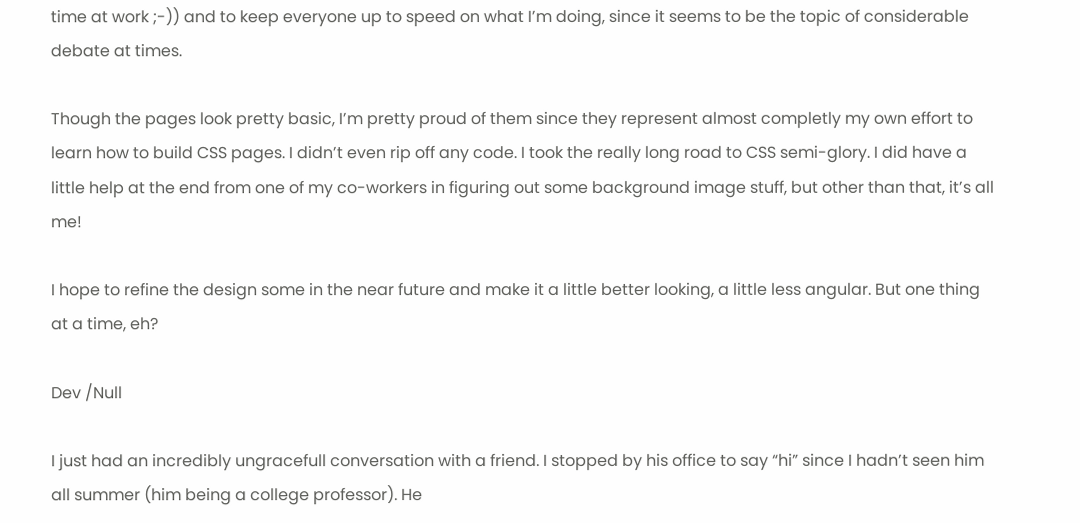time at work ;-)) and to keep everyone up to speed on what I’m doing, since it seems to be the topic of considerable debate at times.

Though the pages look pretty basic, I’m pretty proud of them since they represent almost completly my own effort to learn how to build CSS pages. I didn’t even rip off any code. I took the really long road to CSS semi-glory. I did have a little help at the end from one of my co-workers in figuring out some background image stuff, but other than that, it’s all me!

I hope to refine the design some in the near future and make it a little better looking, a little less angular. But one thing at a time, eh?

Dev /Null

I just had an incredibly ungracefull conversation with a friend. I stopped by his office to say “hi” since I hadn’t seen him all summer (him being a college professor). He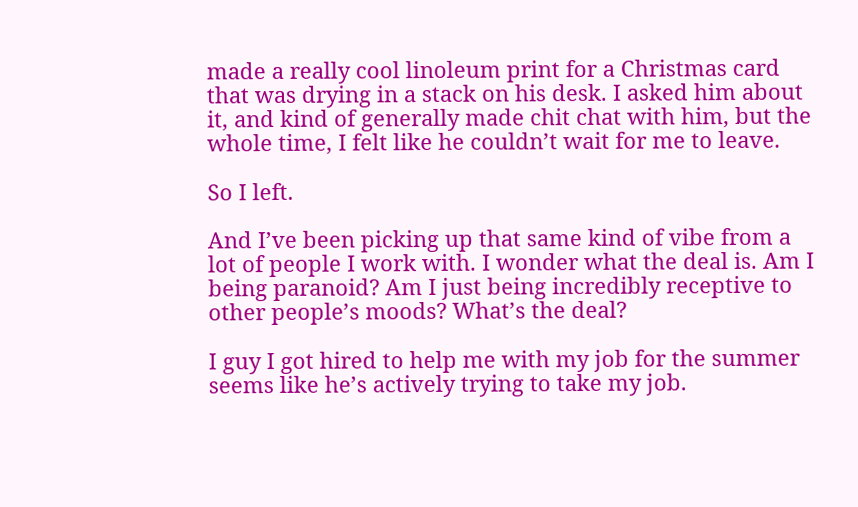made a really cool linoleum print for a Christmas card that was drying in a stack on his desk. I asked him about it, and kind of generally made chit chat with him, but the whole time, I felt like he couldn’t wait for me to leave.

So I left.

And I’ve been picking up that same kind of vibe from a lot of people I work with. I wonder what the deal is. Am I being paranoid? Am I just being incredibly receptive to other people’s moods? What’s the deal?

I guy I got hired to help me with my job for the summer seems like he’s actively trying to take my job.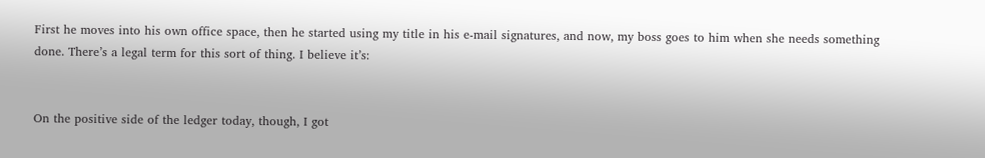First he moves into his own office space, then he started using my title in his e-mail signatures, and now, my boss goes to him when she needs something done. There’s a legal term for this sort of thing. I believe it’s:


On the positive side of the ledger today, though, I got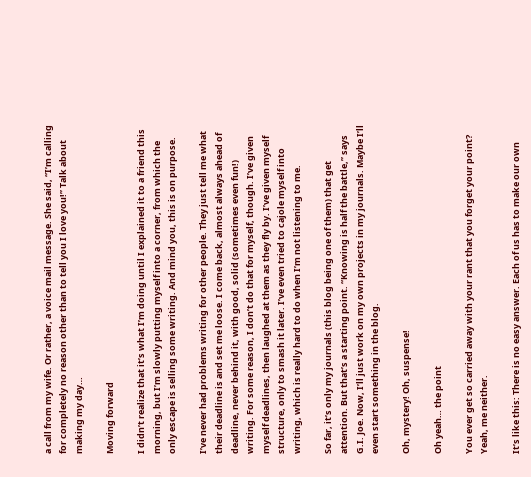a call from my wife. Or rather, a voice mail message. She said, “I’m calling for completely no reason other than to tell you I love you!” Talk about making my day…

Moving forward

I didn’t realize that it’s what I’m doing until I explained it to a friend this morning, but I’m slowly putting myself into a corner, from which the only escape is selling some writing. And mind you, this is on purpose.

I’ve never had problems writing for other people. They just tell me what their deadline is and set me loose. I come back, almost always ahead of deadline, never behind it, with good, solid (sometimes even fun!) writing. For some reason, I don’t do that for myself, though. I’ve given myself deadlines, then laughed at them as they fly by. I’ve given myself structure, only to smash it later. I’ve even tried to cajole myself into writing, which is really hard to do when I’m not listening to me.

So far, it’s only my journals (this blog being one of them) that get attention. But that’s a starting point. “Knowing is half the battle,” says G.I. Joe. Now, I’ll just work on my own projects in my journals. Maybe I’ll even start something in the blog.

Oh, mystery! Oh, suspense!

Oh yeah… the point

You ever get so carried away with your rant that you forget your point? Yeah, me neither.

It’s like this: There is no easy answer. Each of us has to make our own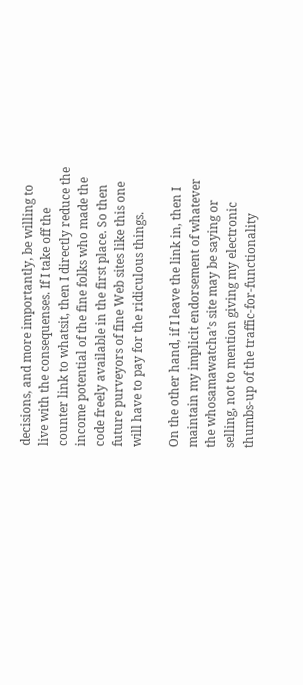decisions, and more importantly, be willing to live with the consequenses. If I take off the counter link to whatsit, then I directly reduce the income potential of the fine folks who made the code freely available in the first place. So then future purveyors of fine Web sites like this one will have to pay for the ridiculous things.

On the other hand, if I leave the link in, then I maintain my implicit endorsement of whatever the whosamawatcha’s site may be saying or selling, not to mention giving my electronic thumbs-up of the traffic-for-functionality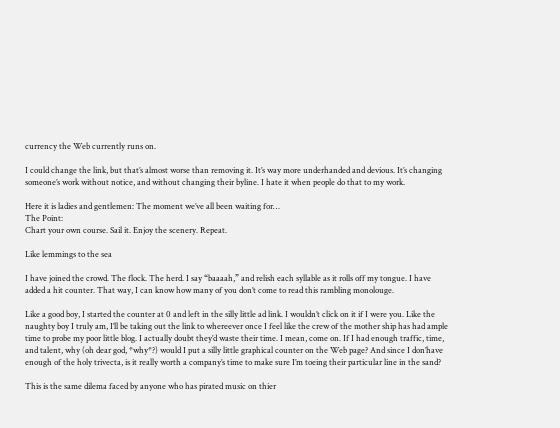currency the Web currently runs on.

I could change the link, but that’s almost worse than removing it. It’s way more underhanded and devious. It’s changing someone’s work without notice, and without changing their byline. I hate it when people do that to my work.

Here it is ladies and gentlemen: The moment we’ve all been waiting for…
The Point:
Chart your own course. Sail it. Enjoy the scenery. Repeat.

Like lemmings to the sea

I have joined the crowd. The flock. The herd. I say “baaaah,” and relish each syllable as it rolls off my tongue. I have added a hit counter. That way, I can know how many of you don’t come to read this rambling monolouge.

Like a good boy, I started the counter at 0 and left in the silly little ad link. I wouldn’t click on it if I were you. Like the naughty boy I truly am, I’ll be taking out the link to whereever once I feel like the crew of the mother ship has had ample time to probe my poor little blog. I actually doubt they’d waste their time. I mean, come on. If I had enough traffic, time, and talent, why (oh dear god, *why*?) would I put a silly little graphical counter on the Web page? And since I don’have enough of the holy trivecta, is it really worth a company’s time to make sure I’m toeing their particular line in the sand?

This is the same dilema faced by anyone who has pirated music on thier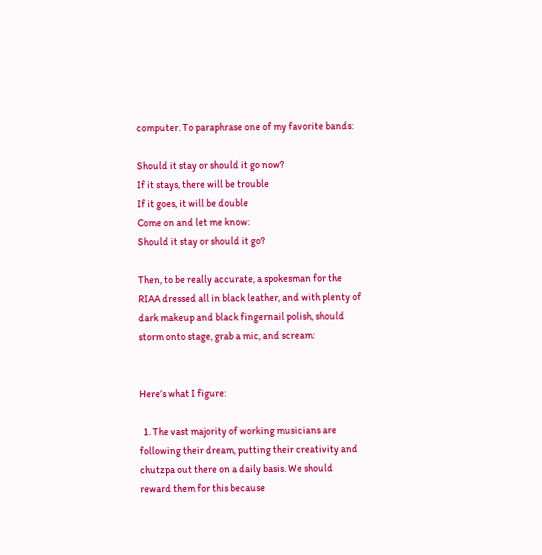computer. To paraphrase one of my favorite bands:

Should it stay or should it go now?
If it stays, there will be trouble
If it goes, it will be double
Come on and let me know:
Should it stay or should it go?

Then, to be really accurate, a spokesman for the RIAA dressed all in black leather, and with plenty of dark makeup and black fingernail polish, should storm onto stage, grab a mic, and scream:


Here’s what I figure:

  1. The vast majority of working musicians are following their dream, putting their creativity and chutzpa out there on a daily basis. We should reward them for this because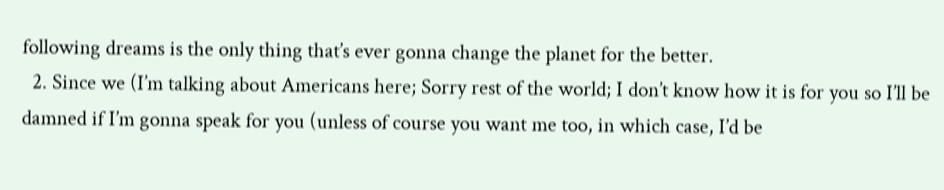following dreams is the only thing that’s ever gonna change the planet for the better.
  2. Since we (I’m talking about Americans here; Sorry rest of the world; I don’t know how it is for you so I’ll be damned if I’m gonna speak for you (unless of course you want me too, in which case, I’d be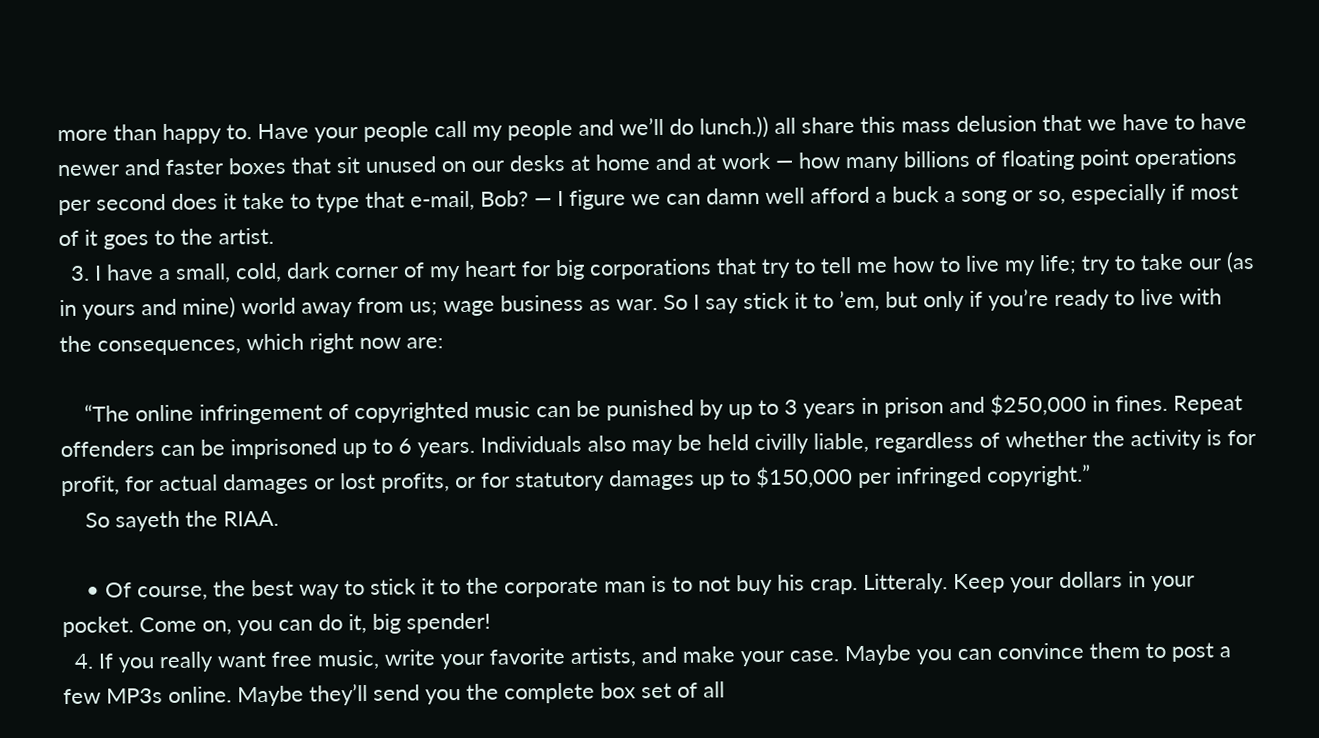more than happy to. Have your people call my people and we’ll do lunch.)) all share this mass delusion that we have to have newer and faster boxes that sit unused on our desks at home and at work — how many billions of floating point operations per second does it take to type that e-mail, Bob? — I figure we can damn well afford a buck a song or so, especially if most of it goes to the artist.
  3. I have a small, cold, dark corner of my heart for big corporations that try to tell me how to live my life; try to take our (as in yours and mine) world away from us; wage business as war. So I say stick it to ’em, but only if you’re ready to live with the consequences, which right now are:

    “The online infringement of copyrighted music can be punished by up to 3 years in prison and $250,000 in fines. Repeat offenders can be imprisoned up to 6 years. Individuals also may be held civilly liable, regardless of whether the activity is for profit, for actual damages or lost profits, or for statutory damages up to $150,000 per infringed copyright.”
    So sayeth the RIAA.

    • Of course, the best way to stick it to the corporate man is to not buy his crap. Litteraly. Keep your dollars in your pocket. Come on, you can do it, big spender!
  4. If you really want free music, write your favorite artists, and make your case. Maybe you can convince them to post a few MP3s online. Maybe they’ll send you the complete box set of all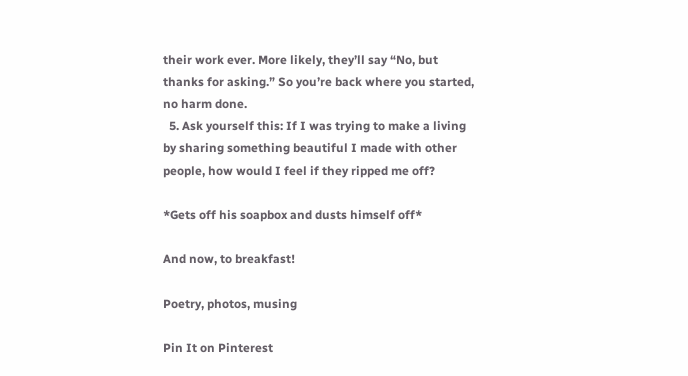their work ever. More likely, they’ll say “No, but thanks for asking.” So you’re back where you started, no harm done.
  5. Ask yourself this: If I was trying to make a living by sharing something beautiful I made with other people, how would I feel if they ripped me off?

*Gets off his soapbox and dusts himself off*

And now, to breakfast!

Poetry, photos, musing

Pin It on Pinterest